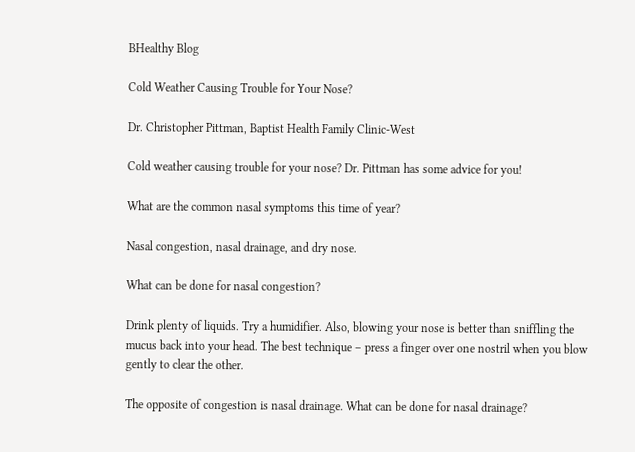BHealthy Blog

Cold Weather Causing Trouble for Your Nose?

Dr. Christopher Pittman, Baptist Health Family Clinic-West

Cold weather causing trouble for your nose? Dr. Pittman has some advice for you!

What are the common nasal symptoms this time of year?

Nasal congestion, nasal drainage, and dry nose.

What can be done for nasal congestion?

Drink plenty of liquids. Try a humidifier. Also, blowing your nose is better than sniffling the mucus back into your head. The best technique – press a finger over one nostril when you blow gently to clear the other.

The opposite of congestion is nasal drainage. What can be done for nasal drainage?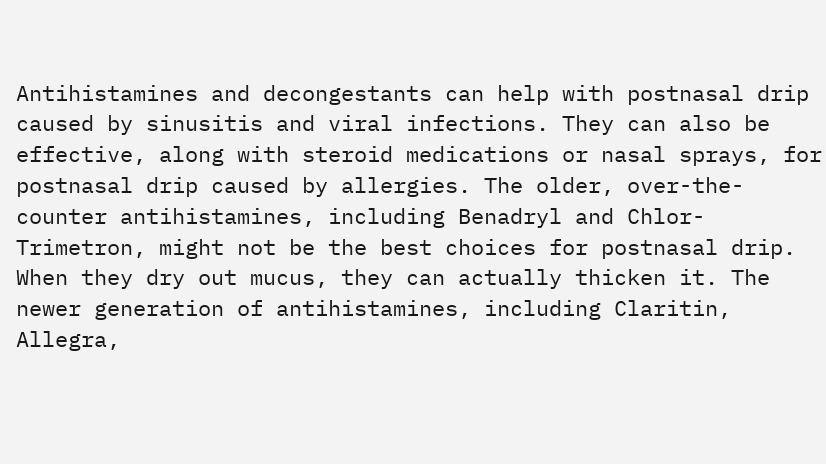Antihistamines and decongestants can help with postnasal drip caused by sinusitis and viral infections. They can also be effective, along with steroid medications or nasal sprays, for postnasal drip caused by allergies. The older, over-the-counter antihistamines, including Benadryl and Chlor-Trimetron, might not be the best choices for postnasal drip. When they dry out mucus, they can actually thicken it. The newer generation of antihistamines, including Claritin, Allegra,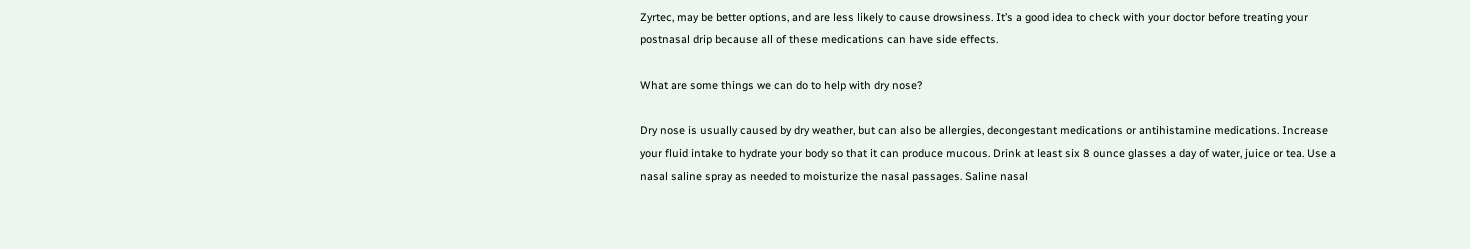Zyrtec, may be better options, and are less likely to cause drowsiness. It’s a good idea to check with your doctor before treating your postnasal drip because all of these medications can have side effects.

What are some things we can do to help with dry nose?

Dry nose is usually caused by dry weather, but can also be allergies, decongestant medications or antihistamine medications. Increase your fluid intake to hydrate your body so that it can produce mucous. Drink at least six 8 ounce glasses a day of water, juice or tea. Use a nasal saline spray as needed to moisturize the nasal passages. Saline nasal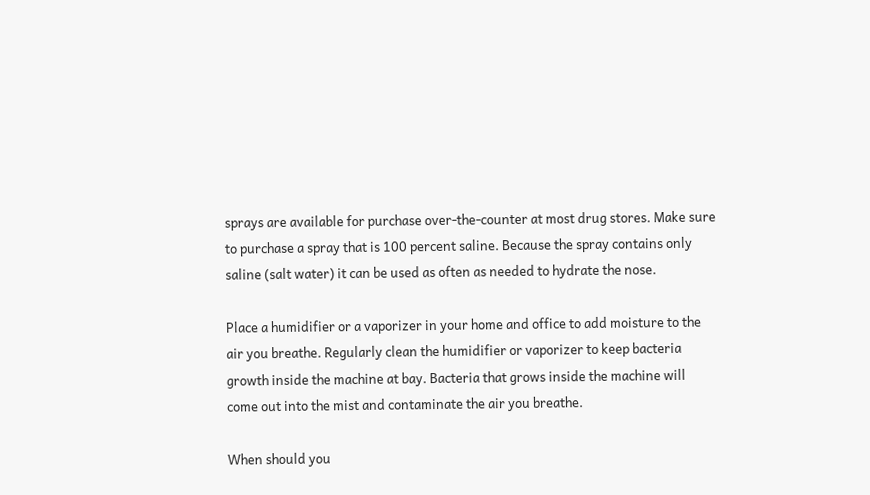sprays are available for purchase over-the-counter at most drug stores. Make sure to purchase a spray that is 100 percent saline. Because the spray contains only saline (salt water) it can be used as often as needed to hydrate the nose.

Place a humidifier or a vaporizer in your home and office to add moisture to the air you breathe. Regularly clean the humidifier or vaporizer to keep bacteria growth inside the machine at bay. Bacteria that grows inside the machine will come out into the mist and contaminate the air you breathe.

When should you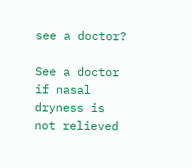see a doctor?

See a doctor if nasal dryness is not relieved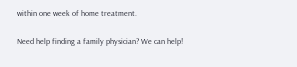within one week of home treatment.

Need help finding a family physician? We can help!